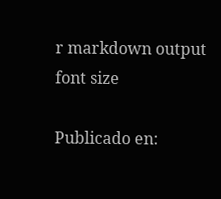r markdown output font size

Publicado en: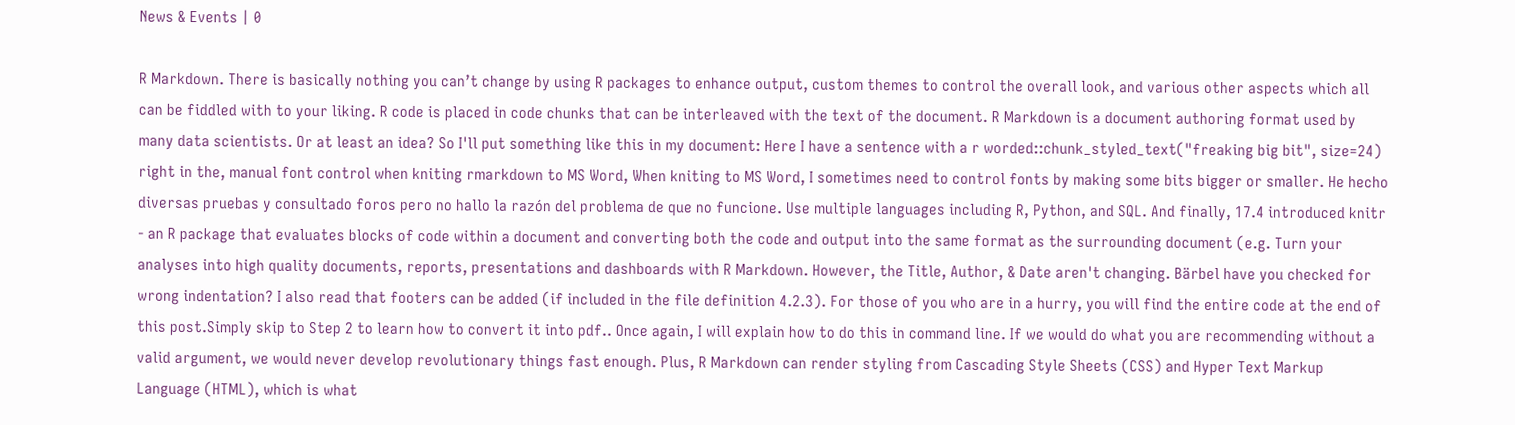News & Events | 0

R Markdown. There is basically nothing you can’t change by using R packages to enhance output, custom themes to control the overall look, and various other aspects which all can be fiddled with to your liking. R code is placed in code chunks that can be interleaved with the text of the document. R Markdown is a document authoring format used by many data scientists. Or at least an idea? So I'll put something like this in my document: Here I have a sentence with a r worded::chunk_styled_text("freaking big bit", size=24) right in the, manual font control when kniting rmarkdown to MS Word, When kniting to MS Word, I sometimes need to control fonts by making some bits bigger or smaller. He hecho diversas pruebas y consultado foros pero no hallo la razón del problema de que no funcione. Use multiple languages including R, Python, and SQL. And finally, 17.4 introduced knitr - an R package that evaluates blocks of code within a document and converting both the code and output into the same format as the surrounding document (e.g. Turn your analyses into high quality documents, reports, presentations and dashboards with R Markdown. However, the Title, Author, & Date aren't changing. Bärbel have you checked for wrong indentation? I also read that footers can be added (if included in the file definition 4.2.3). For those of you who are in a hurry, you will find the entire code at the end of this post.Simply skip to Step 2 to learn how to convert it into pdf.. Once again, I will explain how to do this in command line. If we would do what you are recommending without a valid argument, we would never develop revolutionary things fast enough. Plus, R Markdown can render styling from Cascading Style Sheets (CSS) and Hyper Text Markup Language (HTML), which is what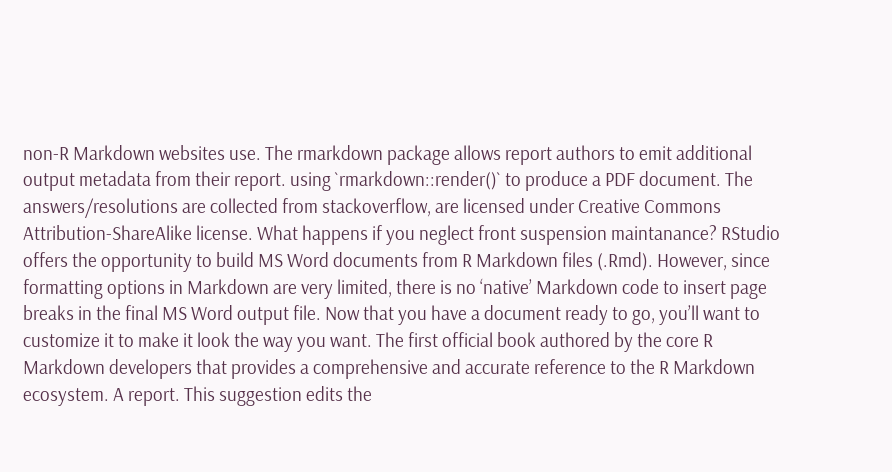non-R Markdown websites use. The rmarkdown package allows report authors to emit additional output metadata from their report. using `rmarkdown::render()` to produce a PDF document. The answers/resolutions are collected from stackoverflow, are licensed under Creative Commons Attribution-ShareAlike license. What happens if you neglect front suspension maintanance? RStudio offers the opportunity to build MS Word documents from R Markdown files (.Rmd). However, since formatting options in Markdown are very limited, there is no ‘native’ Markdown code to insert page breaks in the final MS Word output file. Now that you have a document ready to go, you’ll want to customize it to make it look the way you want. The first official book authored by the core R Markdown developers that provides a comprehensive and accurate reference to the R Markdown ecosystem. A report. This suggestion edits the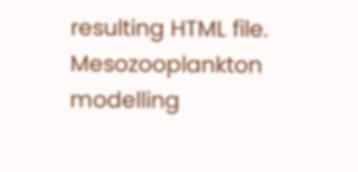resulting HTML file. Mesozooplankton modelling